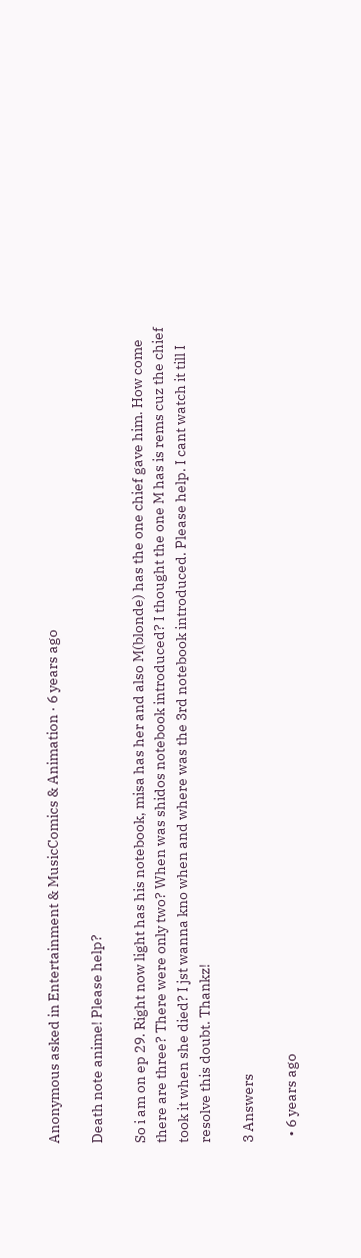Anonymous asked in Entertainment & MusicComics & Animation · 6 years ago

Death note anime! Please help?

So i am on ep 29. Right now light has his notebook, misa has her and also M(blonde) has the one chief gave him. How come there are three? There were only two? When was shidos notebook introduced? I thought the one M has is rems cuz the chief took it when she died? I jst wanna kno when and where was the 3rd notebook introduced. Please help. I cant watch it till I resolve this doubt. Thankz!

3 Answers

  • 6 years ago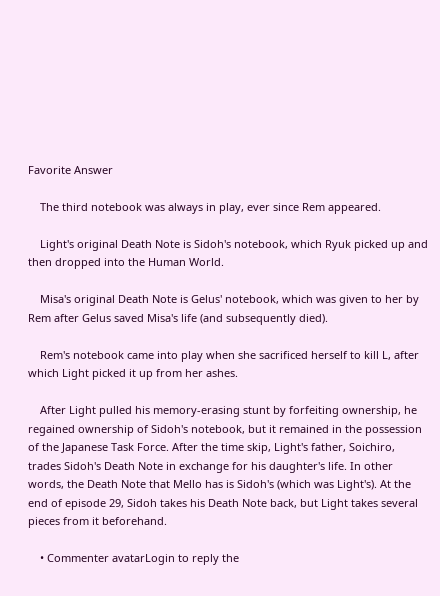Favorite Answer

    The third notebook was always in play, ever since Rem appeared.

    Light's original Death Note is Sidoh's notebook, which Ryuk picked up and then dropped into the Human World.

    Misa's original Death Note is Gelus' notebook, which was given to her by Rem after Gelus saved Misa's life (and subsequently died).

    Rem's notebook came into play when she sacrificed herself to kill L, after which Light picked it up from her ashes.

    After Light pulled his memory-erasing stunt by forfeiting ownership, he regained ownership of Sidoh's notebook, but it remained in the possession of the Japanese Task Force. After the time skip, Light's father, Soichiro, trades Sidoh's Death Note in exchange for his daughter's life. In other words, the Death Note that Mello has is Sidoh's (which was Light's). At the end of episode 29, Sidoh takes his Death Note back, but Light takes several pieces from it beforehand.

    • Commenter avatarLogin to reply the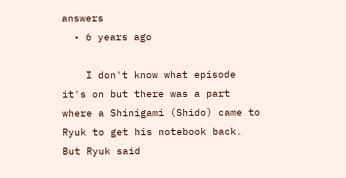answers
  • 6 years ago

    I don't know what episode it's on but there was a part where a Shinigami (Shido) came to Ryuk to get his notebook back. But Ryuk said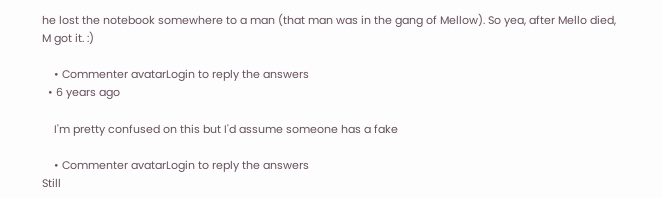he lost the notebook somewhere to a man (that man was in the gang of Mellow). So yea, after Mello died, M got it. :)

    • Commenter avatarLogin to reply the answers
  • 6 years ago

    I'm pretty confused on this but I'd assume someone has a fake

    • Commenter avatarLogin to reply the answers
Still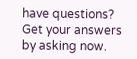have questions? Get your answers by asking now.